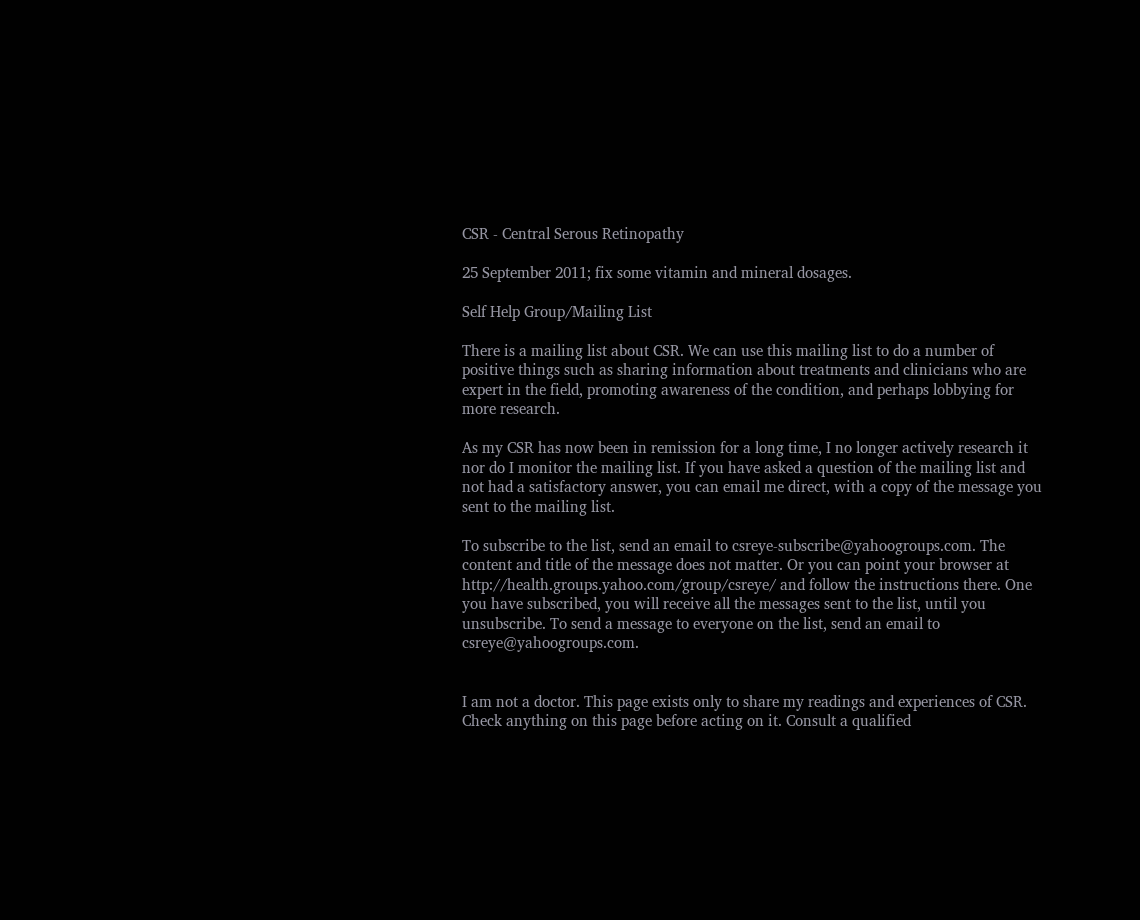CSR - Central Serous Retinopathy

25 September 2011; fix some vitamin and mineral dosages.

Self Help Group/Mailing List

There is a mailing list about CSR. We can use this mailing list to do a number of positive things such as sharing information about treatments and clinicians who are expert in the field, promoting awareness of the condition, and perhaps lobbying for more research.

As my CSR has now been in remission for a long time, I no longer actively research it nor do I monitor the mailing list. If you have asked a question of the mailing list and not had a satisfactory answer, you can email me direct, with a copy of the message you sent to the mailing list.

To subscribe to the list, send an email to csreye-subscribe@yahoogroups.com. The content and title of the message does not matter. Or you can point your browser at http://health.groups.yahoo.com/group/csreye/ and follow the instructions there. One you have subscribed, you will receive all the messages sent to the list, until you unsubscribe. To send a message to everyone on the list, send an email to csreye@yahoogroups.com.


I am not a doctor. This page exists only to share my readings and experiences of CSR. Check anything on this page before acting on it. Consult a qualified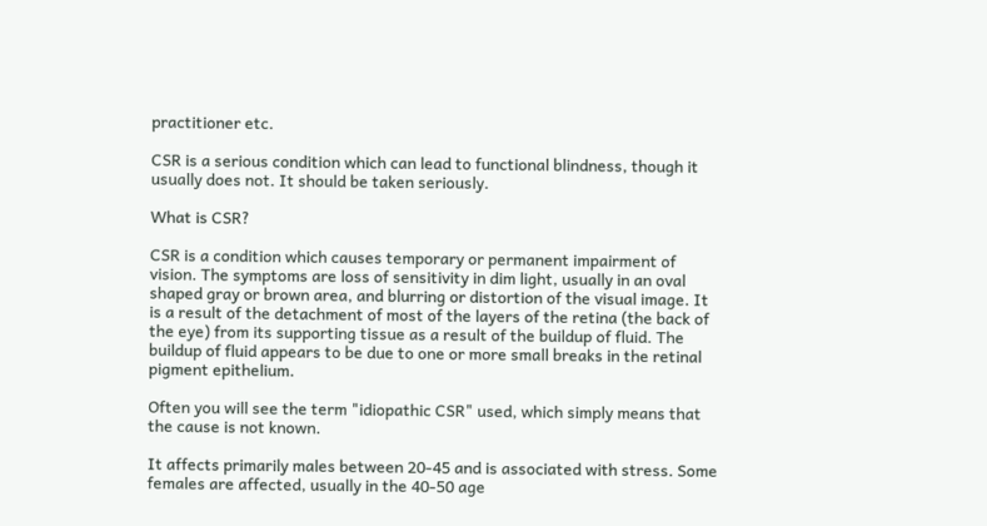practitioner etc.

CSR is a serious condition which can lead to functional blindness, though it usually does not. It should be taken seriously.

What is CSR?

CSR is a condition which causes temporary or permanent impairment of vision. The symptoms are loss of sensitivity in dim light, usually in an oval shaped gray or brown area, and blurring or distortion of the visual image. It is a result of the detachment of most of the layers of the retina (the back of the eye) from its supporting tissue as a result of the buildup of fluid. The buildup of fluid appears to be due to one or more small breaks in the retinal pigment epithelium.

Often you will see the term "idiopathic CSR" used, which simply means that the cause is not known.

It affects primarily males between 20-45 and is associated with stress. Some females are affected, usually in the 40-50 age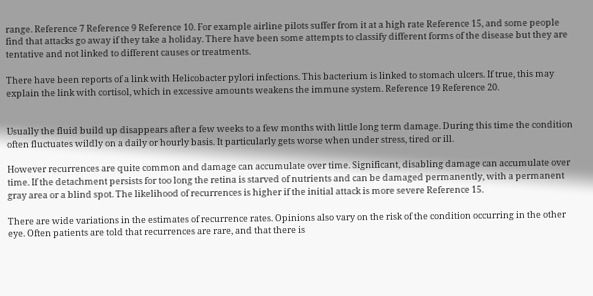range. Reference 7 Reference 9 Reference 10. For example airline pilots suffer from it at a high rate Reference 15, and some people find that attacks go away if they take a holiday. There have been some attempts to classify different forms of the disease but they are tentative and not linked to different causes or treatments.

There have been reports of a link with Helicobacter pylori infections. This bacterium is linked to stomach ulcers. If true, this may explain the link with cortisol, which in excessive amounts weakens the immune system. Reference 19 Reference 20.


Usually the fluid build up disappears after a few weeks to a few months with little long term damage. During this time the condition often fluctuates wildly on a daily or hourly basis. It particularly gets worse when under stress, tired or ill.

However recurrences are quite common and damage can accumulate over time. Significant, disabling damage can accumulate over time. If the detachment persists for too long the retina is starved of nutrients and can be damaged permanently, with a permanent gray area or a blind spot. The likelihood of recurrences is higher if the initial attack is more severe Reference 15.

There are wide variations in the estimates of recurrence rates. Opinions also vary on the risk of the condition occurring in the other eye. Often patients are told that recurrences are rare, and that there is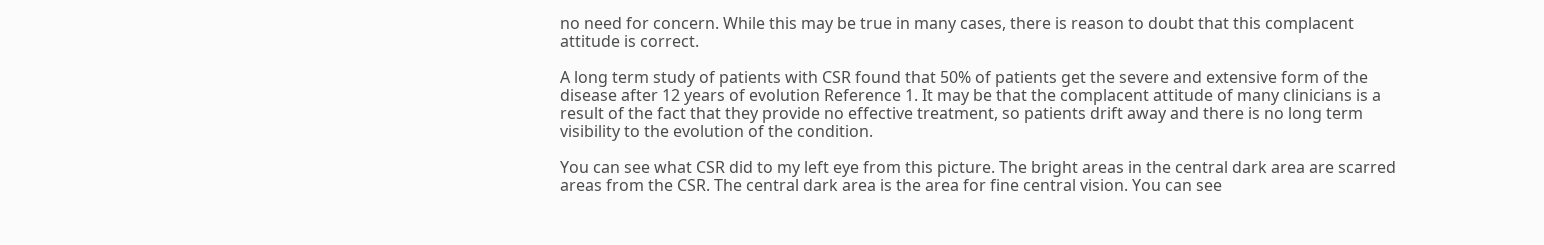no need for concern. While this may be true in many cases, there is reason to doubt that this complacent attitude is correct.

A long term study of patients with CSR found that 50% of patients get the severe and extensive form of the disease after 12 years of evolution Reference 1. It may be that the complacent attitude of many clinicians is a result of the fact that they provide no effective treatment, so patients drift away and there is no long term visibility to the evolution of the condition.

You can see what CSR did to my left eye from this picture. The bright areas in the central dark area are scarred areas from the CSR. The central dark area is the area for fine central vision. You can see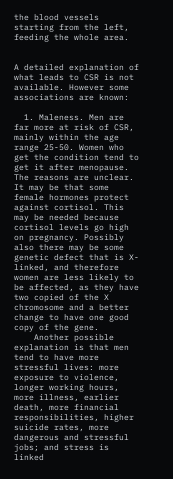the blood vessels starting from the left, feeding the whole area.


A detailed explanation of what leads to CSR is not available. However some associations are known:

  1. Maleness. Men are far more at risk of CSR, mainly within the age range 25-50. Women who get the condition tend to get it after menopause. The reasons are unclear. It may be that some female hormones protect against cortisol. This may be needed because cortisol levels go high on pregnancy. Possibly also there may be some genetic defect that is X-linked, and therefore women are less likely to be affected, as they have two copied of the X chromosome and a better change to have one good copy of the gene.
    Another possible explanation is that men tend to have more stressful lives: more exposure to violence, longer working hours, more illness, earlier death, more financial responsibilities, higher suicide rates, more dangerous and stressful jobs; and stress is linked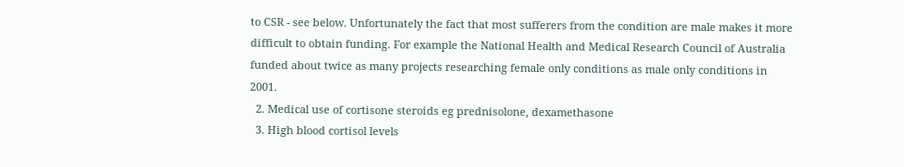to CSR - see below. Unfortunately the fact that most sufferers from the condition are male makes it more difficult to obtain funding. For example the National Health and Medical Research Council of Australia funded about twice as many projects researching female only conditions as male only conditions in 2001.
  2. Medical use of cortisone steroids eg prednisolone, dexamethasone
  3. High blood cortisol levels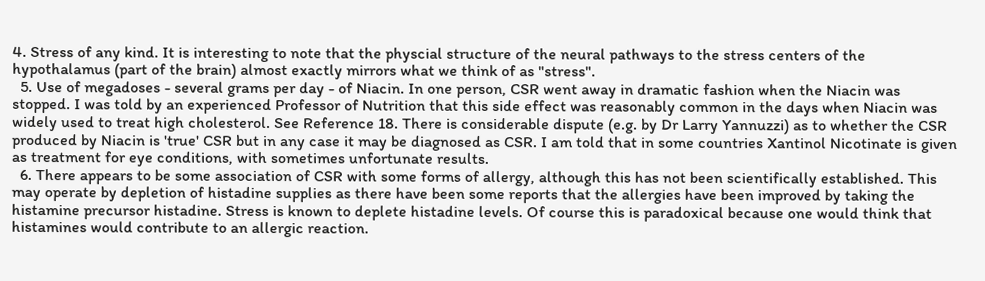4. Stress of any kind. It is interesting to note that the physcial structure of the neural pathways to the stress centers of the hypothalamus (part of the brain) almost exactly mirrors what we think of as "stress".
  5. Use of megadoses - several grams per day - of Niacin. In one person, CSR went away in dramatic fashion when the Niacin was stopped. I was told by an experienced Professor of Nutrition that this side effect was reasonably common in the days when Niacin was widely used to treat high cholesterol. See Reference 18. There is considerable dispute (e.g. by Dr Larry Yannuzzi) as to whether the CSR produced by Niacin is 'true' CSR but in any case it may be diagnosed as CSR. I am told that in some countries Xantinol Nicotinate is given as treatment for eye conditions, with sometimes unfortunate results.
  6. There appears to be some association of CSR with some forms of allergy, although this has not been scientifically established. This may operate by depletion of histadine supplies as there have been some reports that the allergies have been improved by taking the histamine precursor histadine. Stress is known to deplete histadine levels. Of course this is paradoxical because one would think that histamines would contribute to an allergic reaction.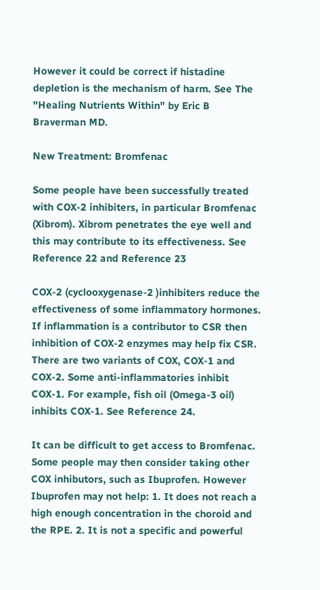However it could be correct if histadine depletion is the mechanism of harm. See The "Healing Nutrients Within" by Eric B Braverman MD.

New Treatment: Bromfenac

Some people have been successfully treated with COX-2 inhibiters, in particular Bromfenac (Xibrom). Xibrom penetrates the eye well and this may contribute to its effectiveness. See Reference 22 and Reference 23

COX-2 (cyclooxygenase-2 )inhibiters reduce the effectiveness of some inflammatory hormones. If inflammation is a contributor to CSR then inhibition of COX-2 enzymes may help fix CSR. There are two variants of COX, COX-1 and COX-2. Some anti-inflammatories inhibit COX-1. For example, fish oil (Omega-3 oil) inhibits COX-1. See Reference 24.

It can be difficult to get access to Bromfenac. Some people may then consider taking other COX inhibutors, such as Ibuprofen. However Ibuprofen may not help: 1. It does not reach a high enough concentration in the choroid and the RPE. 2. It is not a specific and powerful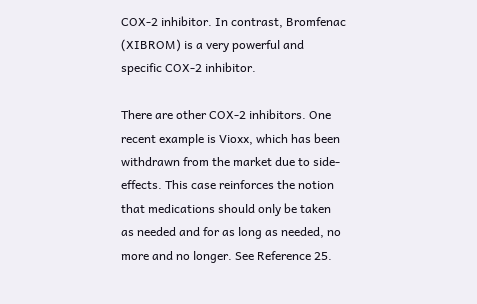COX-2 inhibitor. In contrast, Bromfenac (XIBROM) is a very powerful and specific COX-2 inhibitor.

There are other COX-2 inhibitors. One recent example is Vioxx, which has been withdrawn from the market due to side-effects. This case reinforces the notion that medications should only be taken as needed and for as long as needed, no more and no longer. See Reference 25.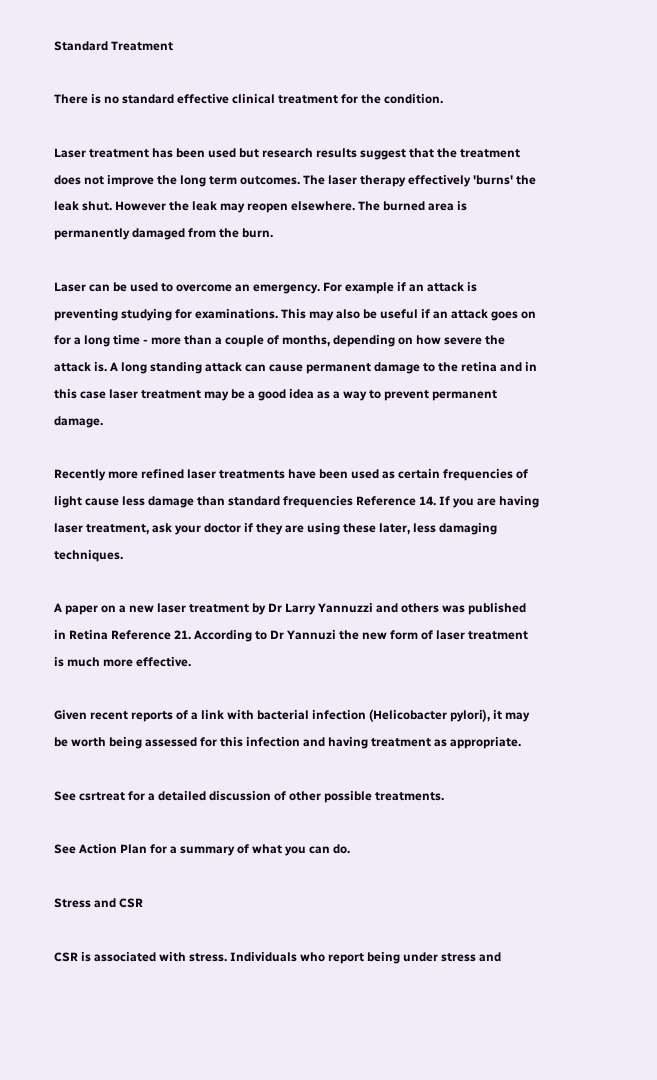Standard Treatment

There is no standard effective clinical treatment for the condition.

Laser treatment has been used but research results suggest that the treatment does not improve the long term outcomes. The laser therapy effectively 'burns' the leak shut. However the leak may reopen elsewhere. The burned area is permanently damaged from the burn.

Laser can be used to overcome an emergency. For example if an attack is preventing studying for examinations. This may also be useful if an attack goes on for a long time - more than a couple of months, depending on how severe the attack is. A long standing attack can cause permanent damage to the retina and in this case laser treatment may be a good idea as a way to prevent permanent damage.

Recently more refined laser treatments have been used as certain frequencies of light cause less damage than standard frequencies Reference 14. If you are having laser treatment, ask your doctor if they are using these later, less damaging techniques.

A paper on a new laser treatment by Dr Larry Yannuzzi and others was published in Retina Reference 21. According to Dr Yannuzi the new form of laser treatment is much more effective.

Given recent reports of a link with bacterial infection (Helicobacter pylori), it may be worth being assessed for this infection and having treatment as appropriate.

See csrtreat for a detailed discussion of other possible treatments.

See Action Plan for a summary of what you can do.

Stress and CSR

CSR is associated with stress. Individuals who report being under stress and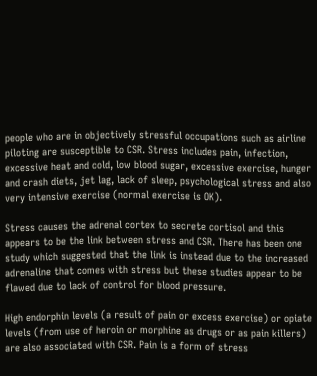people who are in objectively stressful occupations such as airline piloting are susceptible to CSR. Stress includes pain, infection, excessive heat and cold, low blood sugar, excessive exercise, hunger and crash diets, jet lag, lack of sleep, psychological stress and also very intensive exercise (normal exercise is OK).

Stress causes the adrenal cortex to secrete cortisol and this appears to be the link between stress and CSR. There has been one study which suggested that the link is instead due to the increased adrenaline that comes with stress but these studies appear to be flawed due to lack of control for blood pressure.

High endorphin levels (a result of pain or excess exercise) or opiate levels (from use of heroin or morphine as drugs or as pain killers) are also associated with CSR. Pain is a form of stress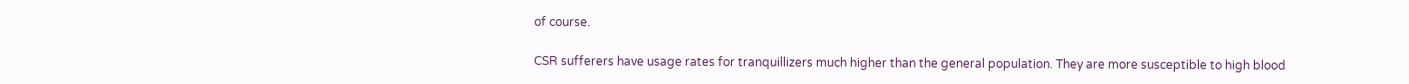of course.

CSR sufferers have usage rates for tranquillizers much higher than the general population. They are more susceptible to high blood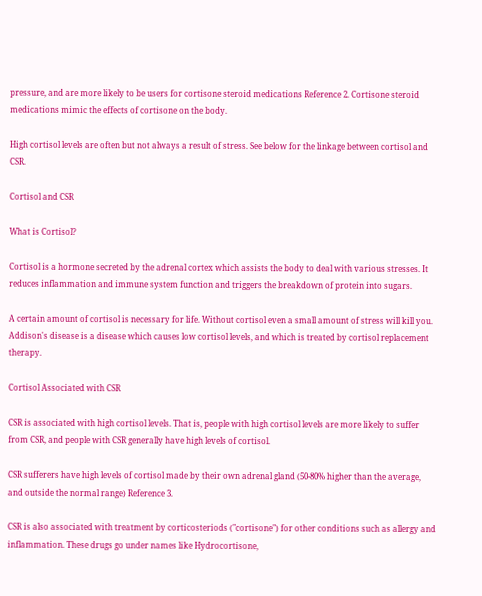pressure, and are more likely to be users for cortisone steroid medications Reference 2. Cortisone steroid medications mimic the effects of cortisone on the body.

High cortisol levels are often but not always a result of stress. See below for the linkage between cortisol and CSR.

Cortisol and CSR

What is Cortisol?

Cortisol is a hormone secreted by the adrenal cortex which assists the body to deal with various stresses. It reduces inflammation and immune system function and triggers the breakdown of protein into sugars.

A certain amount of cortisol is necessary for life. Without cortisol even a small amount of stress will kill you. Addison's disease is a disease which causes low cortisol levels, and which is treated by cortisol replacement therapy.

Cortisol Associated with CSR

CSR is associated with high cortisol levels. That is, people with high cortisol levels are more likely to suffer from CSR, and people with CSR generally have high levels of cortisol.

CSR sufferers have high levels of cortisol made by their own adrenal gland (50-80% higher than the average, and outside the normal range) Reference 3.

CSR is also associated with treatment by corticosteriods ("cortisone") for other conditions such as allergy and inflammation. These drugs go under names like Hydrocortisone,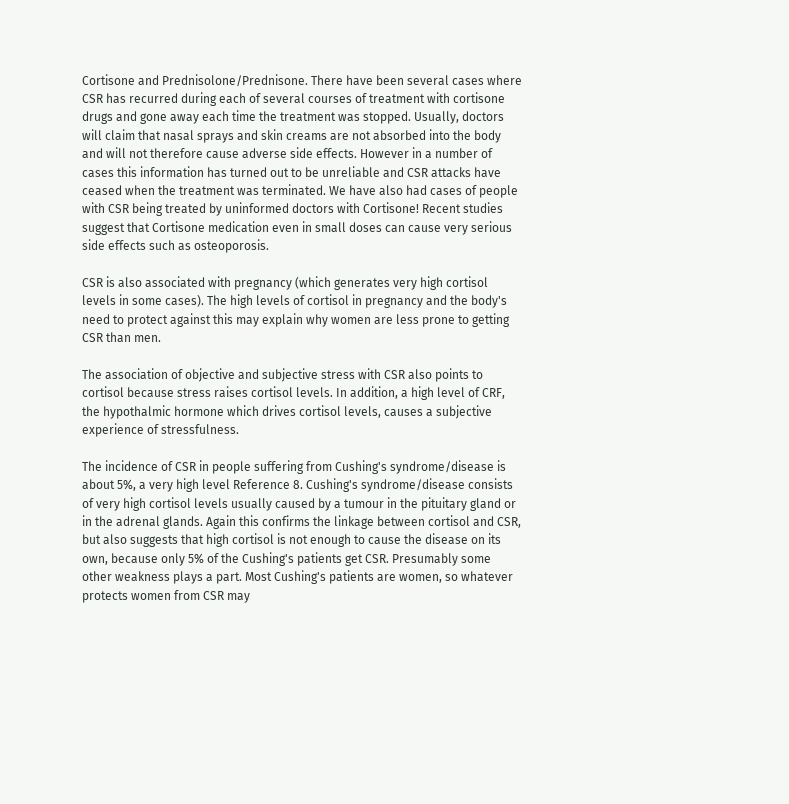Cortisone and Prednisolone/Prednisone. There have been several cases where CSR has recurred during each of several courses of treatment with cortisone drugs and gone away each time the treatment was stopped. Usually, doctors will claim that nasal sprays and skin creams are not absorbed into the body and will not therefore cause adverse side effects. However in a number of cases this information has turned out to be unreliable and CSR attacks have ceased when the treatment was terminated. We have also had cases of people with CSR being treated by uninformed doctors with Cortisone! Recent studies suggest that Cortisone medication even in small doses can cause very serious side effects such as osteoporosis.

CSR is also associated with pregnancy (which generates very high cortisol levels in some cases). The high levels of cortisol in pregnancy and the body's need to protect against this may explain why women are less prone to getting CSR than men.

The association of objective and subjective stress with CSR also points to cortisol because stress raises cortisol levels. In addition, a high level of CRF, the hypothalmic hormone which drives cortisol levels, causes a subjective experience of stressfulness.

The incidence of CSR in people suffering from Cushing's syndrome/disease is about 5%, a very high level Reference 8. Cushing's syndrome/disease consists of very high cortisol levels usually caused by a tumour in the pituitary gland or in the adrenal glands. Again this confirms the linkage between cortisol and CSR, but also suggests that high cortisol is not enough to cause the disease on its own, because only 5% of the Cushing's patients get CSR. Presumably some other weakness plays a part. Most Cushing's patients are women, so whatever protects women from CSR may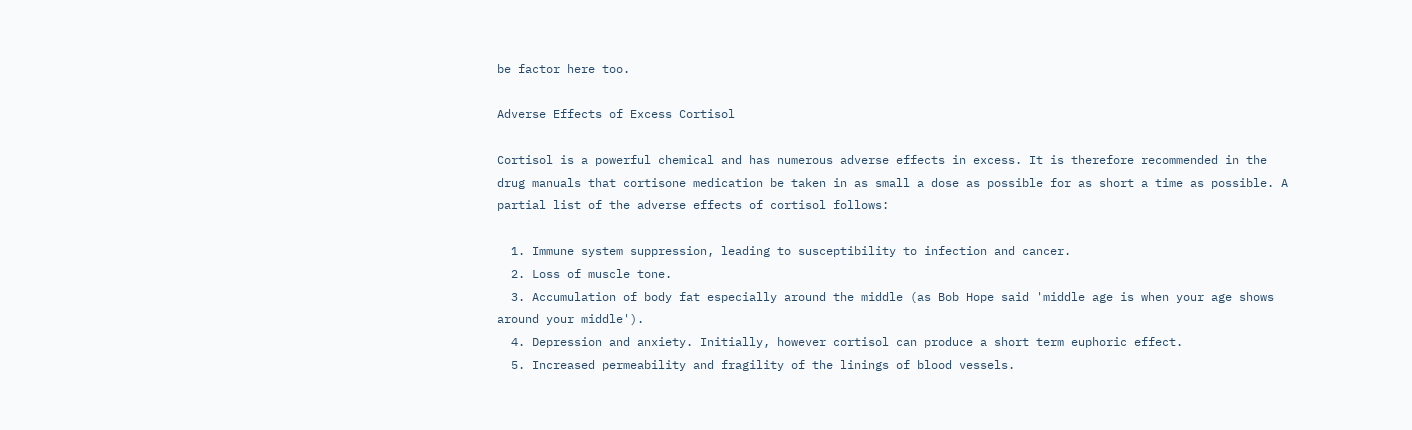be factor here too.

Adverse Effects of Excess Cortisol

Cortisol is a powerful chemical and has numerous adverse effects in excess. It is therefore recommended in the drug manuals that cortisone medication be taken in as small a dose as possible for as short a time as possible. A partial list of the adverse effects of cortisol follows:

  1. Immune system suppression, leading to susceptibility to infection and cancer.
  2. Loss of muscle tone.
  3. Accumulation of body fat especially around the middle (as Bob Hope said 'middle age is when your age shows around your middle').
  4. Depression and anxiety. Initially, however cortisol can produce a short term euphoric effect.
  5. Increased permeability and fragility of the linings of blood vessels.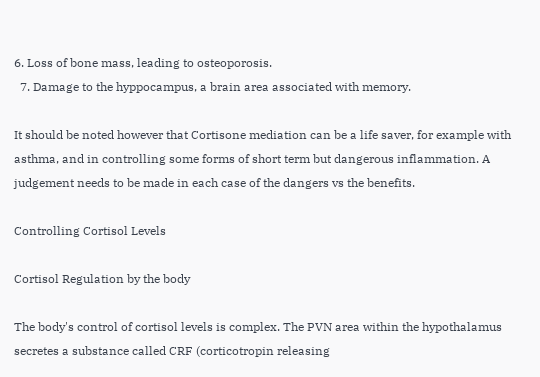6. Loss of bone mass, leading to osteoporosis.
  7. Damage to the hyppocampus, a brain area associated with memory.

It should be noted however that Cortisone mediation can be a life saver, for example with asthma, and in controlling some forms of short term but dangerous inflammation. A judgement needs to be made in each case of the dangers vs the benefits.

Controlling Cortisol Levels

Cortisol Regulation by the body

The body's control of cortisol levels is complex. The PVN area within the hypothalamus secretes a substance called CRF (corticotropin releasing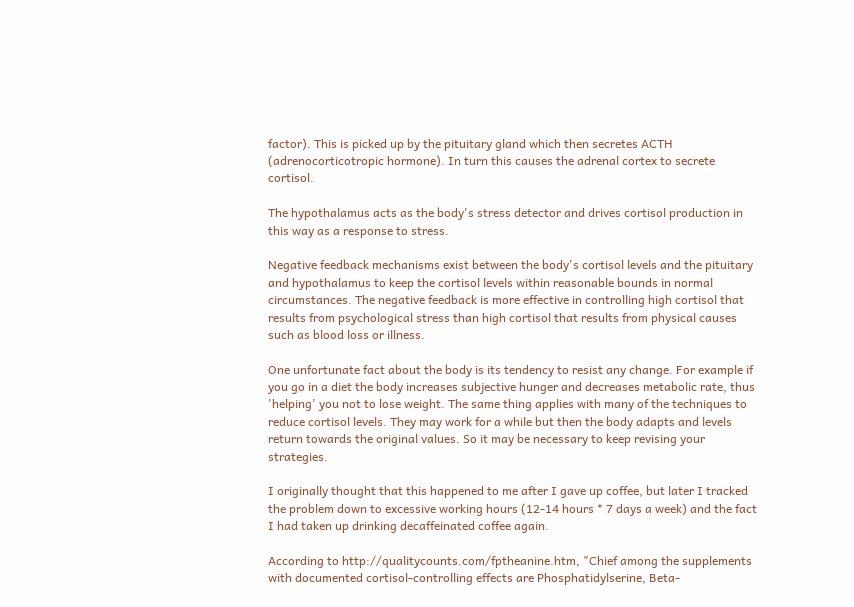factor). This is picked up by the pituitary gland which then secretes ACTH (adrenocorticotropic hormone). In turn this causes the adrenal cortex to secrete cortisol.

The hypothalamus acts as the body's stress detector and drives cortisol production in this way as a response to stress.

Negative feedback mechanisms exist between the body's cortisol levels and the pituitary and hypothalamus to keep the cortisol levels within reasonable bounds in normal circumstances. The negative feedback is more effective in controlling high cortisol that results from psychological stress than high cortisol that results from physical causes such as blood loss or illness.

One unfortunate fact about the body is its tendency to resist any change. For example if you go in a diet the body increases subjective hunger and decreases metabolic rate, thus 'helping' you not to lose weight. The same thing applies with many of the techniques to reduce cortisol levels. They may work for a while but then the body adapts and levels return towards the original values. So it may be necessary to keep revising your strategies.

I originally thought that this happened to me after I gave up coffee, but later I tracked the problem down to excessive working hours (12-14 hours * 7 days a week) and the fact I had taken up drinking decaffeinated coffee again.

According to http://qualitycounts.com/fptheanine.htm, "Chief among the supplements with documented cortisol-controlling effects are Phosphatidylserine, Beta-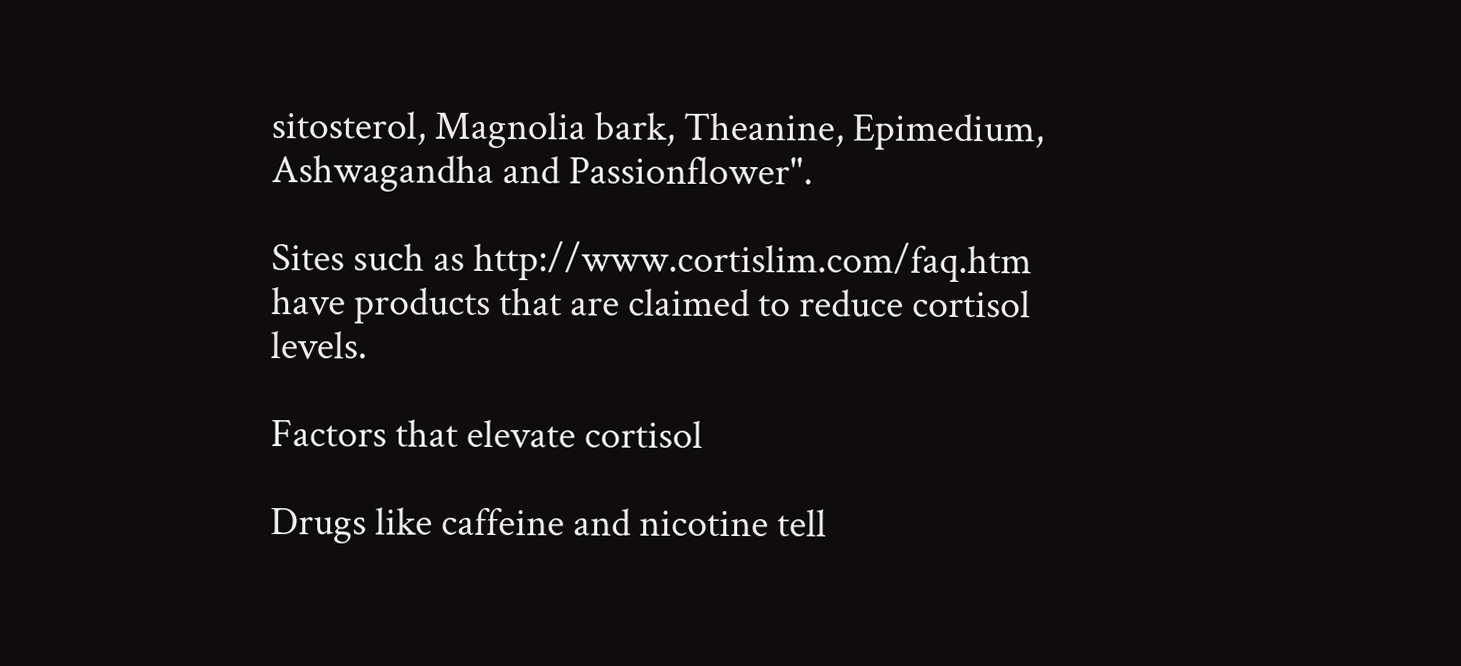sitosterol, Magnolia bark, Theanine, Epimedium, Ashwagandha and Passionflower".

Sites such as http://www.cortislim.com/faq.htm have products that are claimed to reduce cortisol levels.

Factors that elevate cortisol

Drugs like caffeine and nicotine tell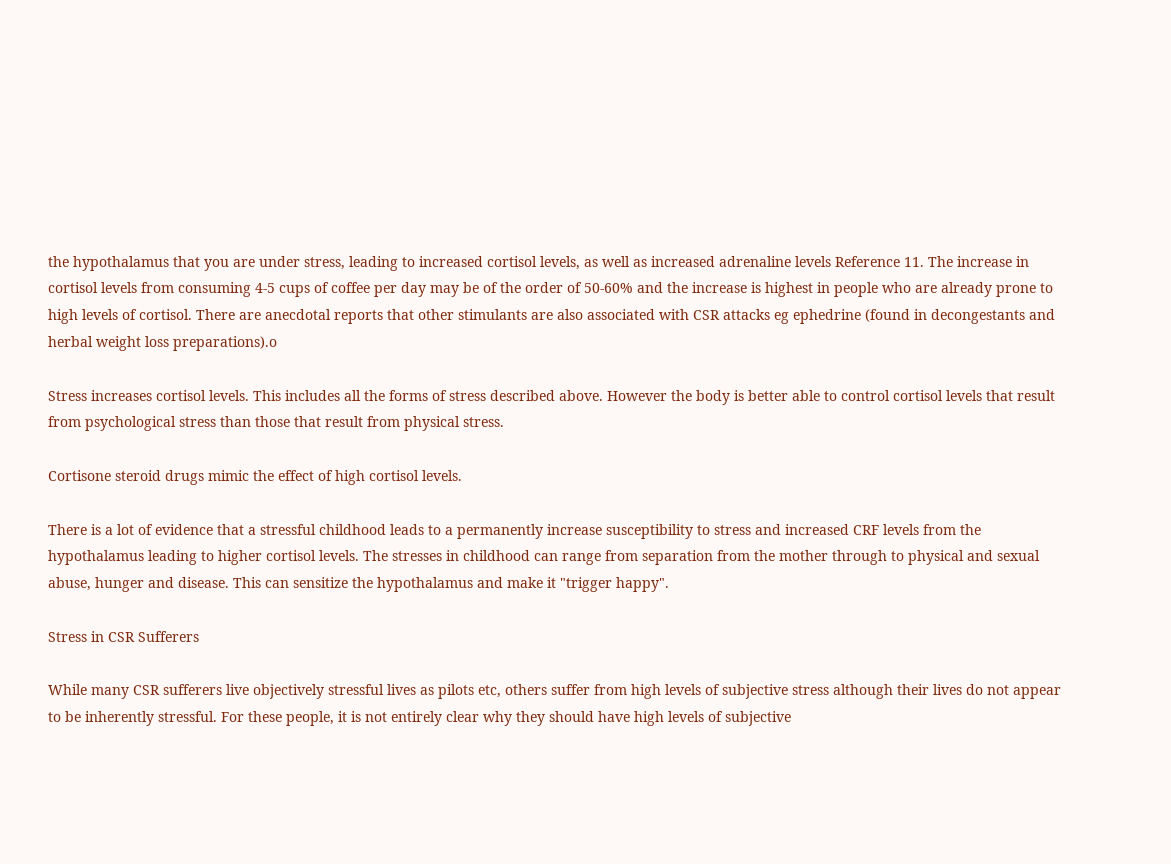the hypothalamus that you are under stress, leading to increased cortisol levels, as well as increased adrenaline levels Reference 11. The increase in cortisol levels from consuming 4-5 cups of coffee per day may be of the order of 50-60% and the increase is highest in people who are already prone to high levels of cortisol. There are anecdotal reports that other stimulants are also associated with CSR attacks eg ephedrine (found in decongestants and herbal weight loss preparations).o

Stress increases cortisol levels. This includes all the forms of stress described above. However the body is better able to control cortisol levels that result from psychological stress than those that result from physical stress.

Cortisone steroid drugs mimic the effect of high cortisol levels.

There is a lot of evidence that a stressful childhood leads to a permanently increase susceptibility to stress and increased CRF levels from the hypothalamus leading to higher cortisol levels. The stresses in childhood can range from separation from the mother through to physical and sexual abuse, hunger and disease. This can sensitize the hypothalamus and make it "trigger happy".

Stress in CSR Sufferers

While many CSR sufferers live objectively stressful lives as pilots etc, others suffer from high levels of subjective stress although their lives do not appear to be inherently stressful. For these people, it is not entirely clear why they should have high levels of subjective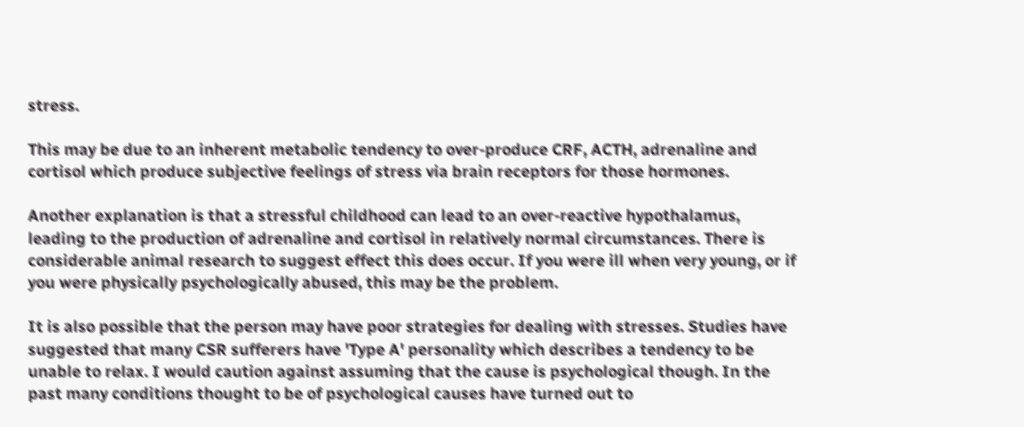stress.

This may be due to an inherent metabolic tendency to over-produce CRF, ACTH, adrenaline and cortisol which produce subjective feelings of stress via brain receptors for those hormones.

Another explanation is that a stressful childhood can lead to an over-reactive hypothalamus, leading to the production of adrenaline and cortisol in relatively normal circumstances. There is considerable animal research to suggest effect this does occur. If you were ill when very young, or if you were physically psychologically abused, this may be the problem.

It is also possible that the person may have poor strategies for dealing with stresses. Studies have suggested that many CSR sufferers have 'Type A' personality which describes a tendency to be unable to relax. I would caution against assuming that the cause is psychological though. In the past many conditions thought to be of psychological causes have turned out to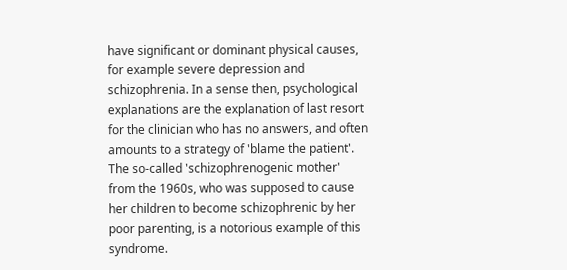have significant or dominant physical causes, for example severe depression and schizophrenia. In a sense then, psychological explanations are the explanation of last resort for the clinician who has no answers, and often amounts to a strategy of 'blame the patient'. The so-called 'schizophrenogenic mother' from the 1960s, who was supposed to cause her children to become schizophrenic by her poor parenting, is a notorious example of this syndrome.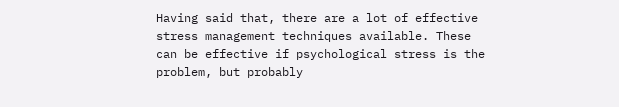Having said that, there are a lot of effective stress management techniques available. These can be effective if psychological stress is the problem, but probably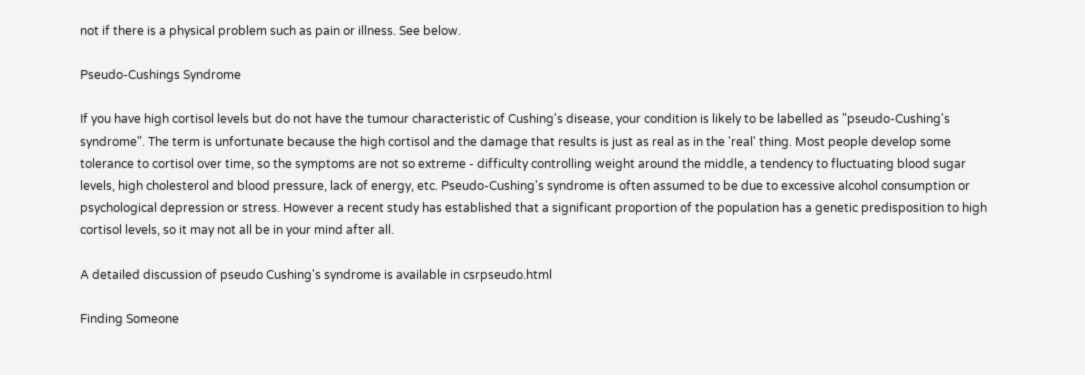not if there is a physical problem such as pain or illness. See below.

Pseudo-Cushings Syndrome

If you have high cortisol levels but do not have the tumour characteristic of Cushing's disease, your condition is likely to be labelled as "pseudo-Cushing's syndrome". The term is unfortunate because the high cortisol and the damage that results is just as real as in the 'real' thing. Most people develop some tolerance to cortisol over time, so the symptoms are not so extreme - difficulty controlling weight around the middle, a tendency to fluctuating blood sugar levels, high cholesterol and blood pressure, lack of energy, etc. Pseudo-Cushing's syndrome is often assumed to be due to excessive alcohol consumption or psychological depression or stress. However a recent study has established that a significant proportion of the population has a genetic predisposition to high cortisol levels, so it may not all be in your mind after all.

A detailed discussion of pseudo Cushing's syndrome is available in csrpseudo.html

Finding Someone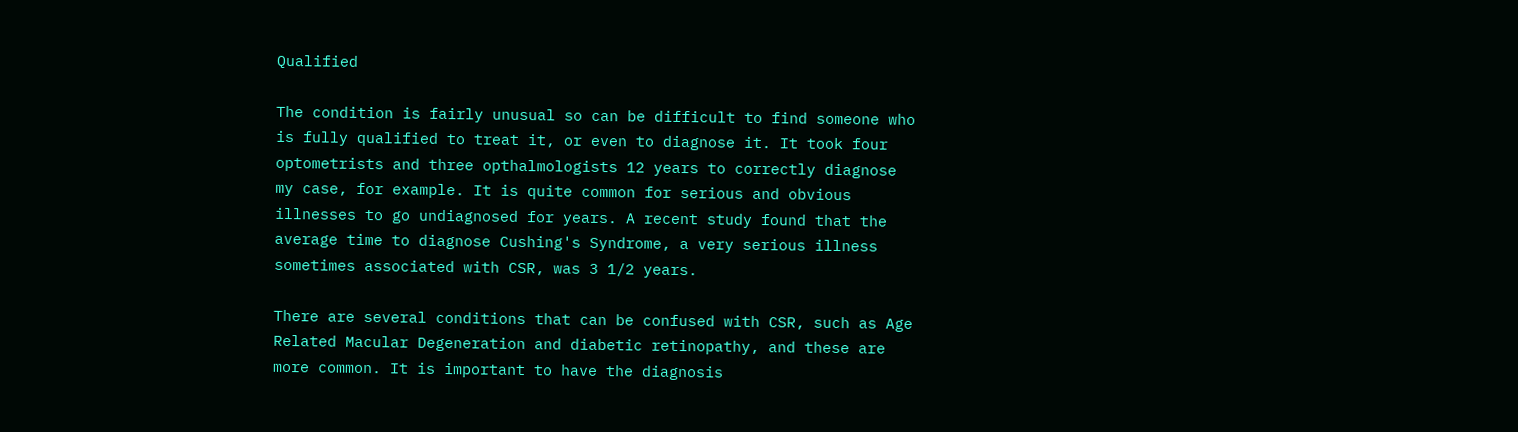Qualified

The condition is fairly unusual so can be difficult to find someone who is fully qualified to treat it, or even to diagnose it. It took four optometrists and three opthalmologists 12 years to correctly diagnose my case, for example. It is quite common for serious and obvious illnesses to go undiagnosed for years. A recent study found that the average time to diagnose Cushing's Syndrome, a very serious illness sometimes associated with CSR, was 3 1/2 years.

There are several conditions that can be confused with CSR, such as Age Related Macular Degeneration and diabetic retinopathy, and these are more common. It is important to have the diagnosis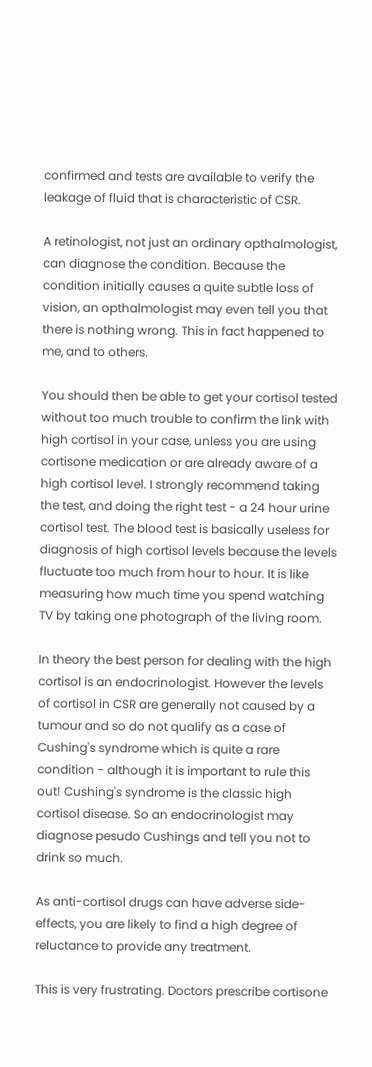confirmed and tests are available to verify the leakage of fluid that is characteristic of CSR.

A retinologist, not just an ordinary opthalmologist, can diagnose the condition. Because the condition initially causes a quite subtle loss of vision, an opthalmologist may even tell you that there is nothing wrong. This in fact happened to me, and to others.

You should then be able to get your cortisol tested without too much trouble to confirm the link with high cortisol in your case, unless you are using cortisone medication or are already aware of a high cortisol level. I strongly recommend taking the test, and doing the right test - a 24 hour urine cortisol test. The blood test is basically useless for diagnosis of high cortisol levels because the levels fluctuate too much from hour to hour. It is like measuring how much time you spend watching TV by taking one photograph of the living room.

In theory the best person for dealing with the high cortisol is an endocrinologist. However the levels of cortisol in CSR are generally not caused by a tumour and so do not qualify as a case of Cushing's syndrome which is quite a rare condition - although it is important to rule this out! Cushing's syndrome is the classic high cortisol disease. So an endocrinologist may diagnose pesudo Cushings and tell you not to drink so much.

As anti-cortisol drugs can have adverse side-effects, you are likely to find a high degree of reluctance to provide any treatment.

This is very frustrating. Doctors prescribe cortisone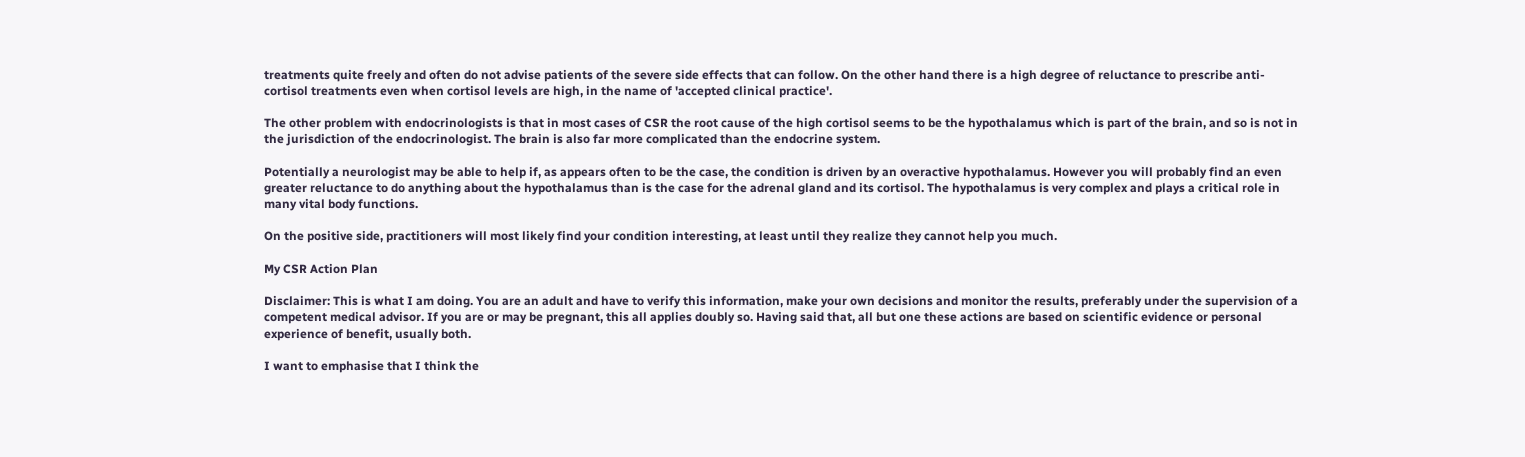treatments quite freely and often do not advise patients of the severe side effects that can follow. On the other hand there is a high degree of reluctance to prescribe anti-cortisol treatments even when cortisol levels are high, in the name of 'accepted clinical practice'.

The other problem with endocrinologists is that in most cases of CSR the root cause of the high cortisol seems to be the hypothalamus which is part of the brain, and so is not in the jurisdiction of the endocrinologist. The brain is also far more complicated than the endocrine system.

Potentially a neurologist may be able to help if, as appears often to be the case, the condition is driven by an overactive hypothalamus. However you will probably find an even greater reluctance to do anything about the hypothalamus than is the case for the adrenal gland and its cortisol. The hypothalamus is very complex and plays a critical role in many vital body functions.

On the positive side, practitioners will most likely find your condition interesting, at least until they realize they cannot help you much.

My CSR Action Plan

Disclaimer: This is what I am doing. You are an adult and have to verify this information, make your own decisions and monitor the results, preferably under the supervision of a competent medical advisor. If you are or may be pregnant, this all applies doubly so. Having said that, all but one these actions are based on scientific evidence or personal experience of benefit, usually both.

I want to emphasise that I think the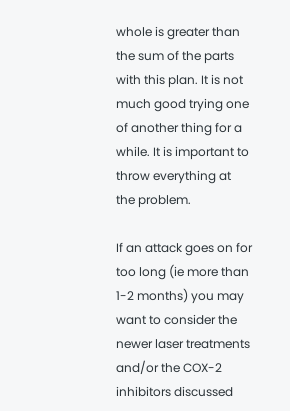whole is greater than the sum of the parts with this plan. It is not much good trying one of another thing for a while. It is important to throw everything at the problem.

If an attack goes on for too long (ie more than 1-2 months) you may want to consider the newer laser treatments and/or the COX-2 inhibitors discussed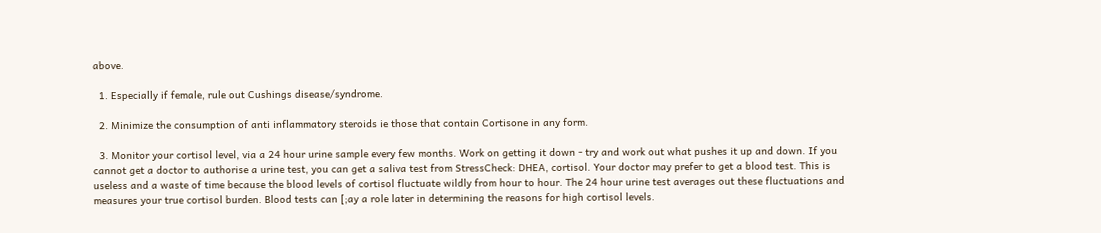above.

  1. Especially if female, rule out Cushings disease/syndrome.

  2. Minimize the consumption of anti inflammatory steroids ie those that contain Cortisone in any form.

  3. Monitor your cortisol level, via a 24 hour urine sample every few months. Work on getting it down - try and work out what pushes it up and down. If you cannot get a doctor to authorise a urine test, you can get a saliva test from StressCheck: DHEA, cortisol. Your doctor may prefer to get a blood test. This is useless and a waste of time because the blood levels of cortisol fluctuate wildly from hour to hour. The 24 hour urine test averages out these fluctuations and measures your true cortisol burden. Blood tests can [;ay a role later in determining the reasons for high cortisol levels.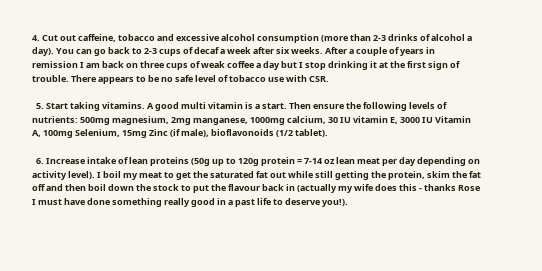4. Cut out caffeine, tobacco and excessive alcohol consumption (more than 2-3 drinks of alcohol a day). You can go back to 2-3 cups of decaf a week after six weeks. After a couple of years in remission I am back on three cups of weak coffee a day but I stop drinking it at the first sign of trouble. There appears to be no safe level of tobacco use with CSR.

  5. Start taking vitamins. A good multi vitamin is a start. Then ensure the following levels of nutrients: 500mg magnesium, 2mg manganese, 1000mg calcium, 30 IU vitamin E, 3000 IU Vitamin A, 100mg Selenium, 15mg Zinc (if male), bioflavonoids (1/2 tablet).

  6. Increase intake of lean proteins (50g up to 120g protein = 7-14 oz lean meat per day depending on activity level). I boil my meat to get the saturated fat out while still getting the protein, skim the fat off and then boil down the stock to put the flavour back in (actually my wife does this - thanks Rose I must have done something really good in a past life to deserve you!).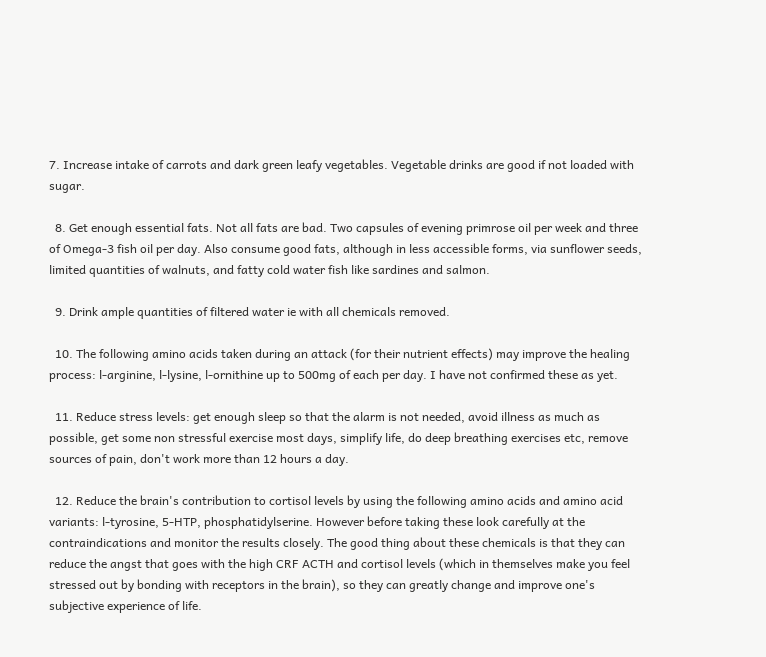7. Increase intake of carrots and dark green leafy vegetables. Vegetable drinks are good if not loaded with sugar.

  8. Get enough essential fats. Not all fats are bad. Two capsules of evening primrose oil per week and three of Omega-3 fish oil per day. Also consume good fats, although in less accessible forms, via sunflower seeds, limited quantities of walnuts, and fatty cold water fish like sardines and salmon.

  9. Drink ample quantities of filtered water ie with all chemicals removed.

  10. The following amino acids taken during an attack (for their nutrient effects) may improve the healing process: l-arginine, l-lysine, l-ornithine up to 500mg of each per day. I have not confirmed these as yet.

  11. Reduce stress levels: get enough sleep so that the alarm is not needed, avoid illness as much as possible, get some non stressful exercise most days, simplify life, do deep breathing exercises etc, remove sources of pain, don't work more than 12 hours a day.

  12. Reduce the brain's contribution to cortisol levels by using the following amino acids and amino acid variants: l-tyrosine, 5-HTP, phosphatidylserine. However before taking these look carefully at the contraindications and monitor the results closely. The good thing about these chemicals is that they can reduce the angst that goes with the high CRF ACTH and cortisol levels (which in themselves make you feel stressed out by bonding with receptors in the brain), so they can greatly change and improve one's subjective experience of life.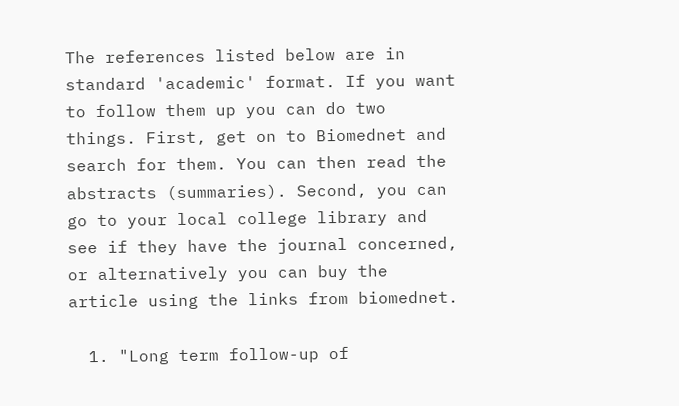The references listed below are in standard 'academic' format. If you want to follow them up you can do two things. First, get on to Biomednet and search for them. You can then read the abstracts (summaries). Second, you can go to your local college library and see if they have the journal concerned, or alternatively you can buy the article using the links from biomednet.

  1. "Long term follow-up of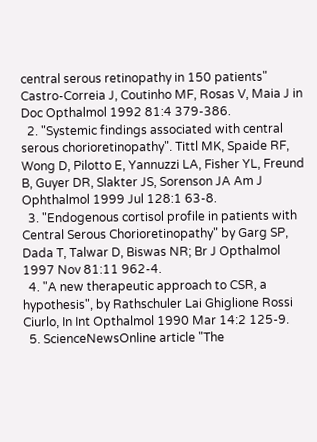central serous retinopathy in 150 patients" Castro-Correia J, Coutinho MF, Rosas V, Maia J in Doc Opthalmol 1992 81:4 379-386.
  2. "Systemic findings associated with central serous chorioretinopathy". Tittl MK, Spaide RF, Wong D, Pilotto E, Yannuzzi LA, Fisher YL, Freund B, Guyer DR, Slakter JS, Sorenson JA Am J Ophthalmol 1999 Jul 128:1 63-8.
  3. "Endogenous cortisol profile in patients with Central Serous Chorioretinopathy" by Garg SP, Dada T, Talwar D, Biswas NR; Br J Opthalmol 1997 Nov 81:11 962-4.
  4. "A new therapeutic approach to CSR, a hypothesis", by Rathschuler Lai Ghiglione Rossi Ciurlo, In Int Opthalmol 1990 Mar 14:2 125-9.
  5. ScienceNewsOnline article "The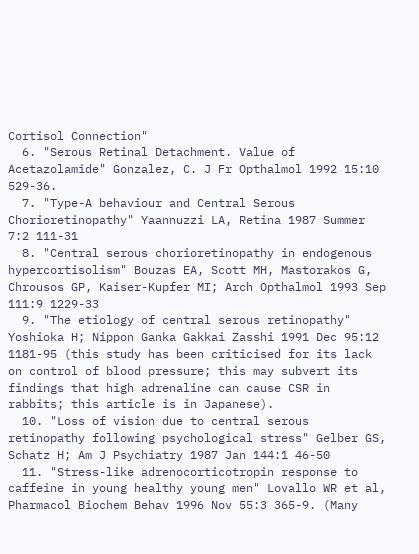Cortisol Connection"
  6. "Serous Retinal Detachment. Value of Acetazolamide" Gonzalez, C. J Fr Opthalmol 1992 15:10 529-36.
  7. "Type-A behaviour and Central Serous Chorioretinopathy" Yaannuzzi LA, Retina 1987 Summer 7:2 111-31
  8. "Central serous chorioretinopathy in endogenous hypercortisolism" Bouzas EA, Scott MH, Mastorakos G, Chrousos GP, Kaiser-Kupfer MI; Arch Opthalmol 1993 Sep 111:9 1229-33
  9. "The etiology of central serous retinopathy" Yoshioka H; Nippon Ganka Gakkai Zasshi 1991 Dec 95:12 1181-95 (this study has been criticised for its lack on control of blood pressure; this may subvert its findings that high adrenaline can cause CSR in rabbits; this article is in Japanese).
  10. "Loss of vision due to central serous retinopathy following psychological stress" Gelber GS, Schatz H; Am J Psychiatry 1987 Jan 144:1 46-50
  11. "Stress-like adrenocorticotropin response to caffeine in young healthy young men" Lovallo WR et al, Pharmacol Biochem Behav 1996 Nov 55:3 365-9. (Many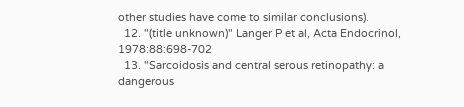other studies have come to similar conclusions).
  12. "(title unknown)" Langer P et al, Acta Endocrinol, 1978:88:698-702
  13. "Sarcoidosis and central serous retinopathy: a dangerous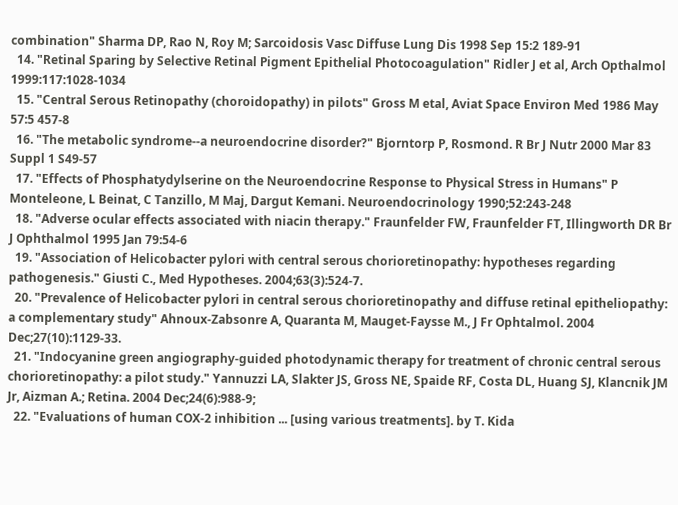combination" Sharma DP, Rao N, Roy M; Sarcoidosis Vasc Diffuse Lung Dis 1998 Sep 15:2 189-91
  14. "Retinal Sparing by Selective Retinal Pigment Epithelial Photocoagulation" Ridler J et al, Arch Opthalmol 1999:117:1028-1034
  15. "Central Serous Retinopathy (choroidopathy) in pilots" Gross M etal, Aviat Space Environ Med 1986 May 57:5 457-8
  16. "The metabolic syndrome--a neuroendocrine disorder?" Bjorntorp P, Rosmond. R Br J Nutr 2000 Mar 83 Suppl 1 S49-57
  17. "Effects of Phosphatydylserine on the Neuroendocrine Response to Physical Stress in Humans" P Monteleone, L Beinat, C Tanzillo, M Maj, Dargut Kemani. Neuroendocrinology 1990;52:243-248
  18. "Adverse ocular effects associated with niacin therapy." Fraunfelder FW, Fraunfelder FT, Illingworth DR Br J Ophthalmol 1995 Jan 79:54-6
  19. "Association of Helicobacter pylori with central serous chorioretinopathy: hypotheses regarding pathogenesis." Giusti C., Med Hypotheses. 2004;63(3):524-7.
  20. "Prevalence of Helicobacter pylori in central serous chorioretinopathy and diffuse retinal epitheliopathy: a complementary study" Ahnoux-Zabsonre A, Quaranta M, Mauget-Faysse M., J Fr Ophtalmol. 2004 Dec;27(10):1129-33.
  21. "Indocyanine green angiography-guided photodynamic therapy for treatment of chronic central serous chorioretinopathy: a pilot study." Yannuzzi LA, Slakter JS, Gross NE, Spaide RF, Costa DL, Huang SJ, Klancnik JM Jr, Aizman A.; Retina. 2004 Dec;24(6):988-9;
  22. "Evaluations of human COX-2 inhibition ... [using various treatments]. by T. Kida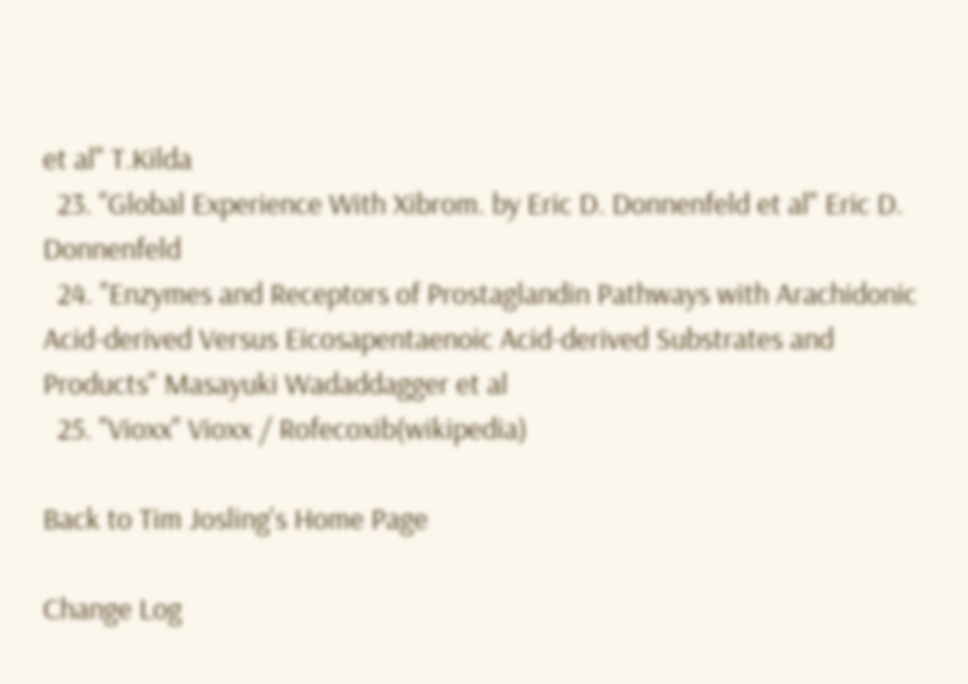et al" T.Kilda
  23. "Global Experience With Xibrom. by Eric D. Donnenfeld et al" Eric D. Donnenfeld
  24. "Enzymes and Receptors of Prostaglandin Pathways with Arachidonic Acid-derived Versus Eicosapentaenoic Acid-derived Substrates and Products" Masayuki Wadaddagger et al
  25. "Vioxx" Vioxx / Rofecoxib(wikipedia)

Back to Tim Josling's Home Page

Change Log